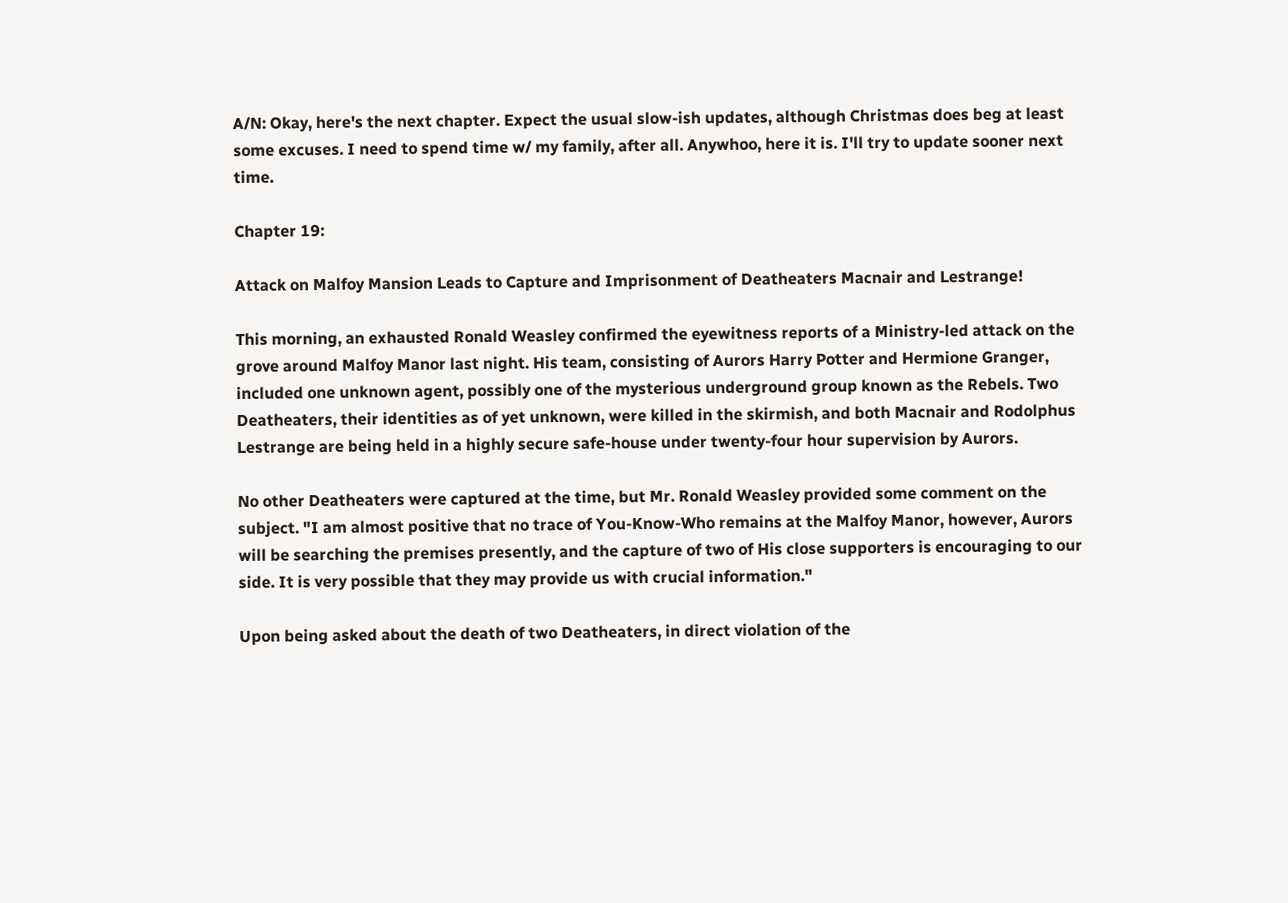A/N: Okay, here's the next chapter. Expect the usual slow-ish updates, although Christmas does beg at least some excuses. I need to spend time w/ my family, after all. Anywhoo, here it is. I'll try to update sooner next time.

Chapter 19:

Attack on Malfoy Mansion Leads to Capture and Imprisonment of Deatheaters Macnair and Lestrange!

This morning, an exhausted Ronald Weasley confirmed the eyewitness reports of a Ministry-led attack on the grove around Malfoy Manor last night. His team, consisting of Aurors Harry Potter and Hermione Granger, included one unknown agent, possibly one of the mysterious underground group known as the Rebels. Two Deatheaters, their identities as of yet unknown, were killed in the skirmish, and both Macnair and Rodolphus Lestrange are being held in a highly secure safe-house under twenty-four hour supervision by Aurors.

No other Deatheaters were captured at the time, but Mr. Ronald Weasley provided some comment on the subject. "I am almost positive that no trace of You-Know-Who remains at the Malfoy Manor, however, Aurors will be searching the premises presently, and the capture of two of His close supporters is encouraging to our side. It is very possible that they may provide us with crucial information."

Upon being asked about the death of two Deatheaters, in direct violation of the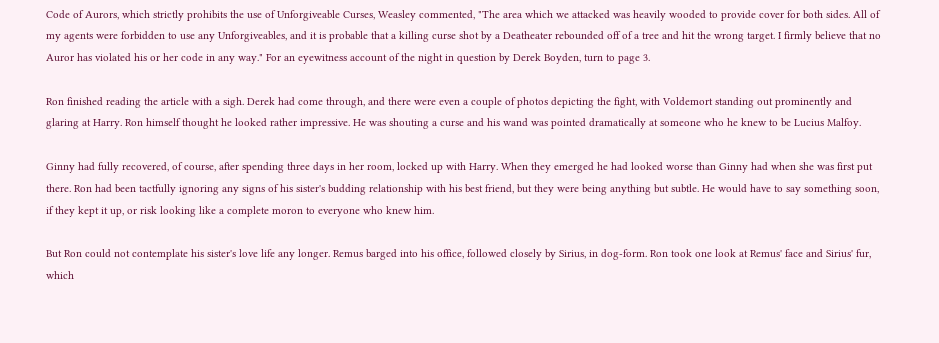Code of Aurors, which strictly prohibits the use of Unforgiveable Curses, Weasley commented, "The area which we attacked was heavily wooded to provide cover for both sides. All of my agents were forbidden to use any Unforgiveables, and it is probable that a killing curse shot by a Deatheater rebounded off of a tree and hit the wrong target. I firmly believe that no Auror has violated his or her code in any way." For an eyewitness account of the night in question by Derek Boyden, turn to page 3.

Ron finished reading the article with a sigh. Derek had come through, and there were even a couple of photos depicting the fight, with Voldemort standing out prominently and glaring at Harry. Ron himself thought he looked rather impressive. He was shouting a curse and his wand was pointed dramatically at someone who he knew to be Lucius Malfoy.

Ginny had fully recovered, of course, after spending three days in her room, locked up with Harry. When they emerged he had looked worse than Ginny had when she was first put there. Ron had been tactfully ignoring any signs of his sister's budding relationship with his best friend, but they were being anything but subtle. He would have to say something soon, if they kept it up, or risk looking like a complete moron to everyone who knew him.

But Ron could not contemplate his sister's love life any longer. Remus barged into his office, followed closely by Sirius, in dog-form. Ron took one look at Remus' face and Sirius' fur, which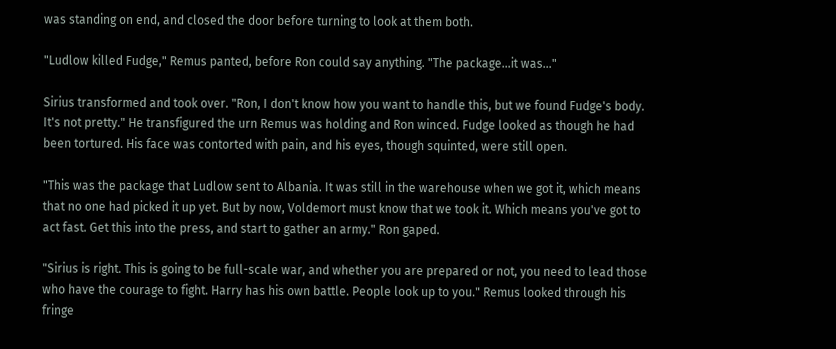was standing on end, and closed the door before turning to look at them both.

"Ludlow killed Fudge," Remus panted, before Ron could say anything. "The package…it was…"

Sirius transformed and took over. "Ron, I don't know how you want to handle this, but we found Fudge's body. It's not pretty." He transfigured the urn Remus was holding and Ron winced. Fudge looked as though he had been tortured. His face was contorted with pain, and his eyes, though squinted, were still open.

"This was the package that Ludlow sent to Albania. It was still in the warehouse when we got it, which means that no one had picked it up yet. But by now, Voldemort must know that we took it. Which means you've got to act fast. Get this into the press, and start to gather an army." Ron gaped.

"Sirius is right. This is going to be full-scale war, and whether you are prepared or not, you need to lead those who have the courage to fight. Harry has his own battle. People look up to you." Remus looked through his fringe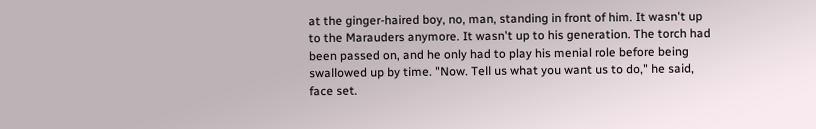at the ginger-haired boy, no, man, standing in front of him. It wasn't up to the Marauders anymore. It wasn't up to his generation. The torch had been passed on, and he only had to play his menial role before being swallowed up by time. "Now. Tell us what you want us to do," he said, face set.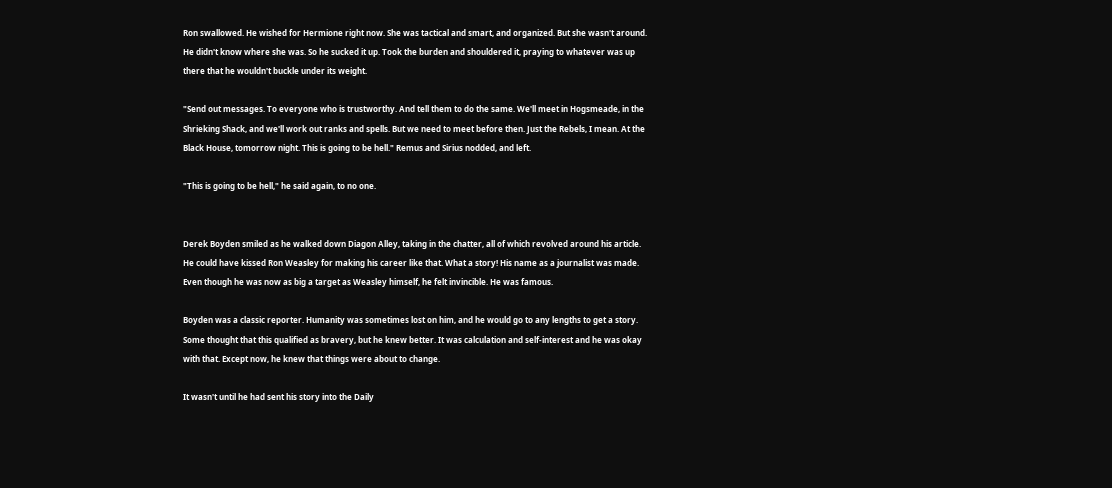Ron swallowed. He wished for Hermione right now. She was tactical and smart, and organized. But she wasn't around. He didn't know where she was. So he sucked it up. Took the burden and shouldered it, praying to whatever was up there that he wouldn't buckle under its weight.

"Send out messages. To everyone who is trustworthy. And tell them to do the same. We'll meet in Hogsmeade, in the Shrieking Shack, and we'll work out ranks and spells. But we need to meet before then. Just the Rebels, I mean. At the Black House, tomorrow night. This is going to be hell." Remus and Sirius nodded, and left.

"This is going to be hell," he said again, to no one.


Derek Boyden smiled as he walked down Diagon Alley, taking in the chatter, all of which revolved around his article. He could have kissed Ron Weasley for making his career like that. What a story! His name as a journalist was made. Even though he was now as big a target as Weasley himself, he felt invincible. He was famous.

Boyden was a classic reporter. Humanity was sometimes lost on him, and he would go to any lengths to get a story. Some thought that this qualified as bravery, but he knew better. It was calculation and self-interest and he was okay with that. Except now, he knew that things were about to change.

It wasn't until he had sent his story into the Daily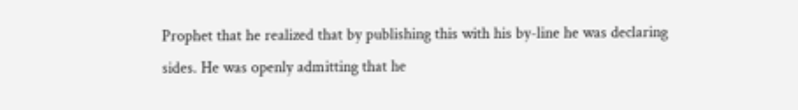Prophet that he realized that by publishing this with his by-line he was declaring sides. He was openly admitting that he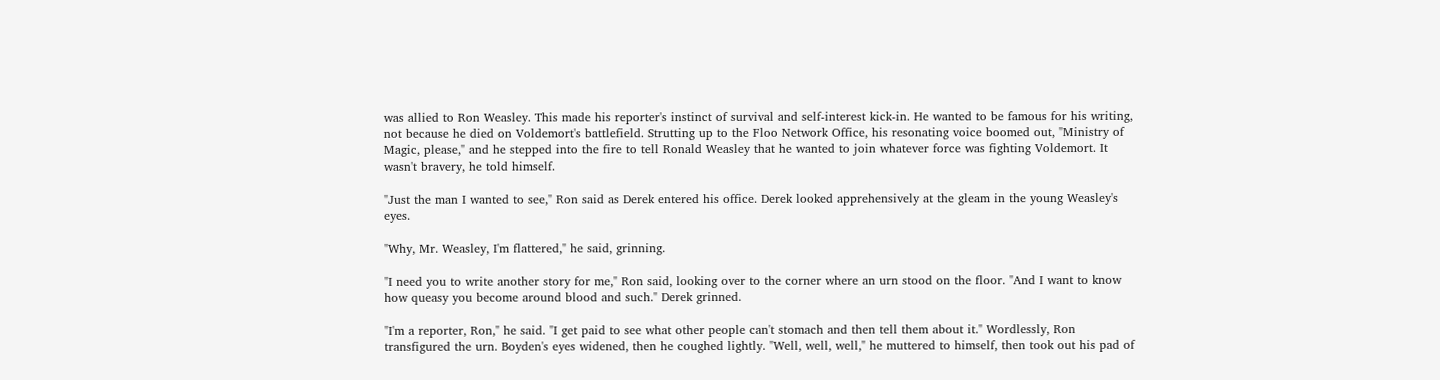was allied to Ron Weasley. This made his reporter's instinct of survival and self-interest kick-in. He wanted to be famous for his writing, not because he died on Voldemort's battlefield. Strutting up to the Floo Network Office, his resonating voice boomed out, "Ministry of Magic, please," and he stepped into the fire to tell Ronald Weasley that he wanted to join whatever force was fighting Voldemort. It wasn't bravery, he told himself.

"Just the man I wanted to see," Ron said as Derek entered his office. Derek looked apprehensively at the gleam in the young Weasley's eyes.

"Why, Mr. Weasley, I'm flattered," he said, grinning.

"I need you to write another story for me," Ron said, looking over to the corner where an urn stood on the floor. "And I want to know how queasy you become around blood and such." Derek grinned.

"I'm a reporter, Ron," he said. "I get paid to see what other people can't stomach and then tell them about it." Wordlessly, Ron transfigured the urn. Boyden's eyes widened, then he coughed lightly. "Well, well, well," he muttered to himself, then took out his pad of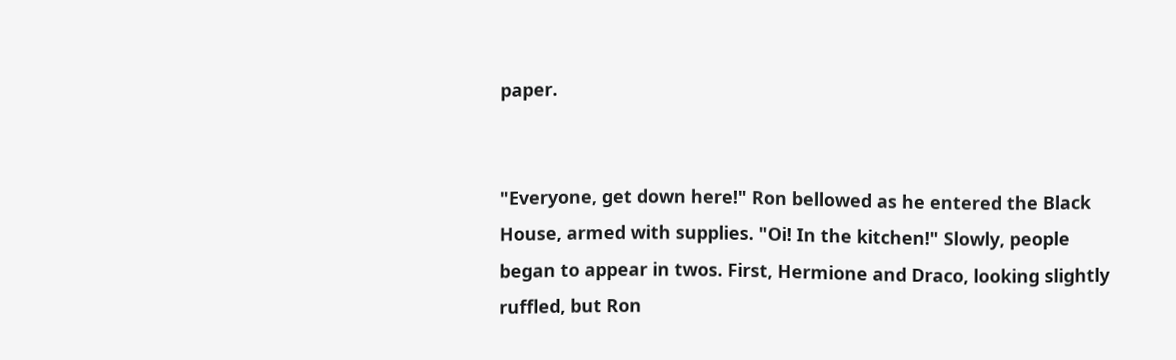paper.


"Everyone, get down here!" Ron bellowed as he entered the Black House, armed with supplies. "Oi! In the kitchen!" Slowly, people began to appear in twos. First, Hermione and Draco, looking slightly ruffled, but Ron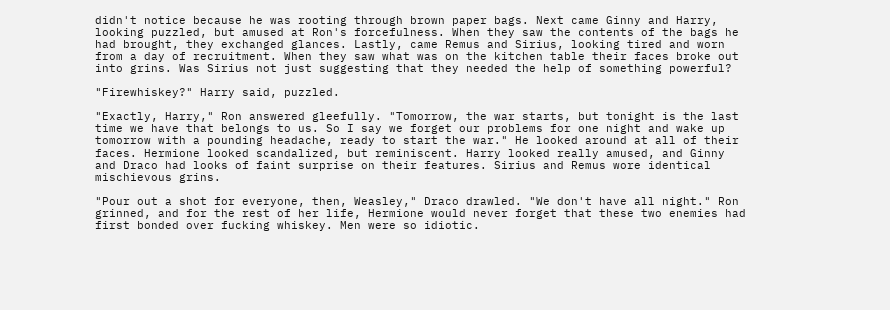didn't notice because he was rooting through brown paper bags. Next came Ginny and Harry, looking puzzled, but amused at Ron's forcefulness. When they saw the contents of the bags he had brought, they exchanged glances. Lastly, came Remus and Sirius, looking tired and worn from a day of recruitment. When they saw what was on the kitchen table their faces broke out into grins. Was Sirius not just suggesting that they needed the help of something powerful?

"Firewhiskey?" Harry said, puzzled.

"Exactly, Harry," Ron answered gleefully. "Tomorrow, the war starts, but tonight is the last time we have that belongs to us. So I say we forget our problems for one night and wake up tomorrow with a pounding headache, ready to start the war." He looked around at all of their faces. Hermione looked scandalized, but reminiscent. Harry looked really amused, and Ginny and Draco had looks of faint surprise on their features. Sirius and Remus wore identical mischievous grins.

"Pour out a shot for everyone, then, Weasley," Draco drawled. "We don't have all night." Ron grinned, and for the rest of her life, Hermione would never forget that these two enemies had first bonded over fucking whiskey. Men were so idiotic.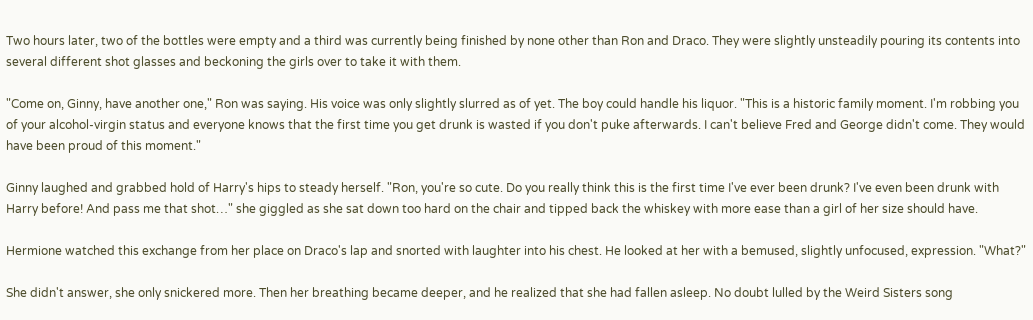Two hours later, two of the bottles were empty and a third was currently being finished by none other than Ron and Draco. They were slightly unsteadily pouring its contents into several different shot glasses and beckoning the girls over to take it with them.

"Come on, Ginny, have another one," Ron was saying. His voice was only slightly slurred as of yet. The boy could handle his liquor. "This is a historic family moment. I'm robbing you of your alcohol-virgin status and everyone knows that the first time you get drunk is wasted if you don't puke afterwards. I can't believe Fred and George didn't come. They would have been proud of this moment."

Ginny laughed and grabbed hold of Harry's hips to steady herself. "Ron, you're so cute. Do you really think this is the first time I've ever been drunk? I've even been drunk with Harry before! And pass me that shot…" she giggled as she sat down too hard on the chair and tipped back the whiskey with more ease than a girl of her size should have.

Hermione watched this exchange from her place on Draco's lap and snorted with laughter into his chest. He looked at her with a bemused, slightly unfocused, expression. "What?"

She didn't answer, she only snickered more. Then her breathing became deeper, and he realized that she had fallen asleep. No doubt lulled by the Weird Sisters song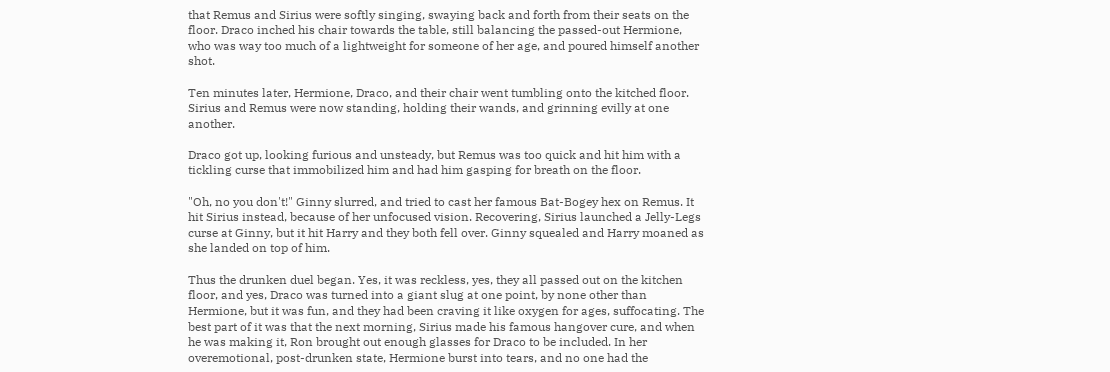that Remus and Sirius were softly singing, swaying back and forth from their seats on the floor. Draco inched his chair towards the table, still balancing the passed-out Hermione, who was way too much of a lightweight for someone of her age, and poured himself another shot.

Ten minutes later, Hermione, Draco, and their chair went tumbling onto the kitched floor. Sirius and Remus were now standing, holding their wands, and grinning evilly at one another.

Draco got up, looking furious and unsteady, but Remus was too quick and hit him with a tickling curse that immobilized him and had him gasping for breath on the floor.

"Oh, no you don't!" Ginny slurred, and tried to cast her famous Bat-Bogey hex on Remus. It hit Sirius instead, because of her unfocused vision. Recovering, Sirius launched a Jelly-Legs curse at Ginny, but it hit Harry and they both fell over. Ginny squealed and Harry moaned as she landed on top of him.

Thus the drunken duel began. Yes, it was reckless, yes, they all passed out on the kitchen floor, and yes, Draco was turned into a giant slug at one point, by none other than Hermione, but it was fun, and they had been craving it like oxygen for ages, suffocating. The best part of it was that the next morning, Sirius made his famous hangover cure, and when he was making it, Ron brought out enough glasses for Draco to be included. In her overemotional, post-drunken state, Hermione burst into tears, and no one had the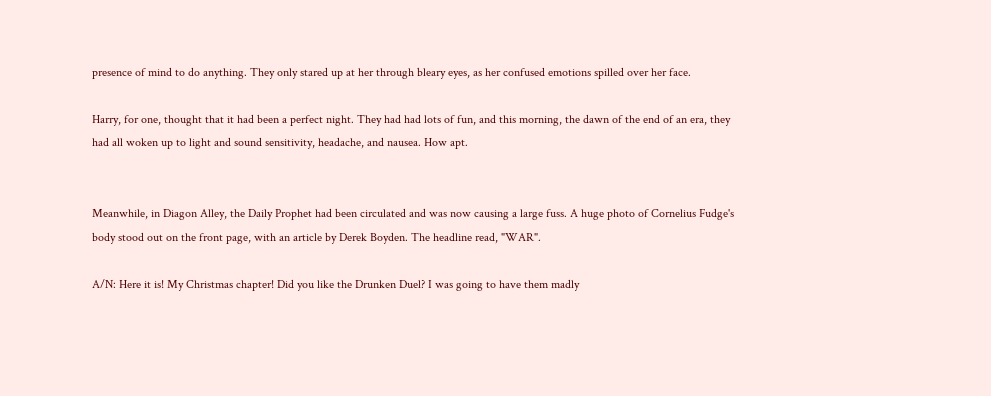presence of mind to do anything. They only stared up at her through bleary eyes, as her confused emotions spilled over her face.

Harry, for one, thought that it had been a perfect night. They had had lots of fun, and this morning, the dawn of the end of an era, they had all woken up to light and sound sensitivity, headache, and nausea. How apt.


Meanwhile, in Diagon Alley, the Daily Prophet had been circulated and was now causing a large fuss. A huge photo of Cornelius Fudge's body stood out on the front page, with an article by Derek Boyden. The headline read, "WAR".

A/N: Here it is! My Christmas chapter! Did you like the Drunken Duel? I was going to have them madly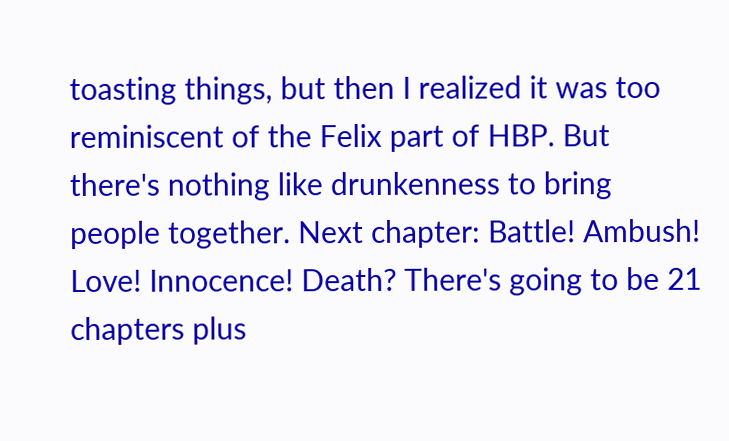toasting things, but then I realized it was too reminiscent of the Felix part of HBP. But there's nothing like drunkenness to bring people together. Next chapter: Battle! Ambush! Love! Innocence! Death? There's going to be 21 chapters plus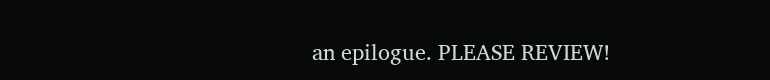an epilogue. PLEASE REVIEW!